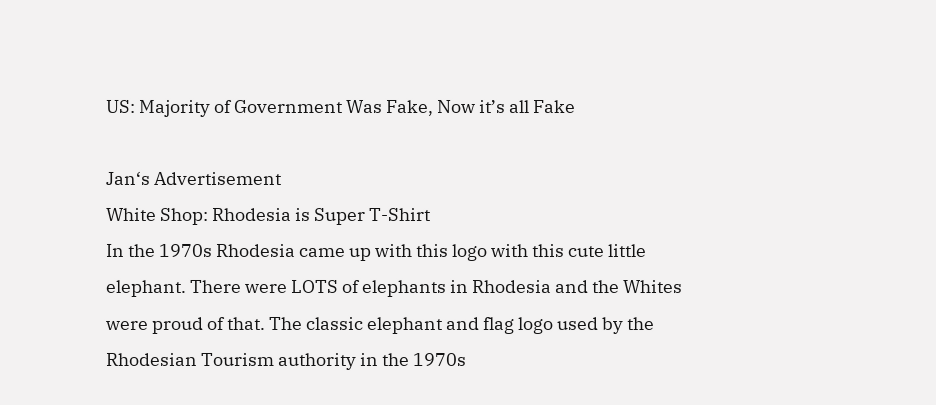US: Majority of Government Was Fake, Now it’s all Fake

Jan‘s Advertisement
White Shop: Rhodesia is Super T-Shirt
In the 1970s Rhodesia came up with this logo with this cute little elephant. There were LOTS of elephants in Rhodesia and the Whites were proud of that. The classic elephant and flag logo used by the Rhodesian Tourism authority in the 1970s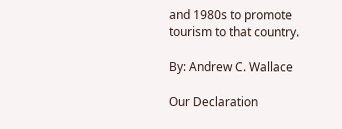and 1980s to promote tourism to that country.

By: Andrew C. Wallace

Our Declaration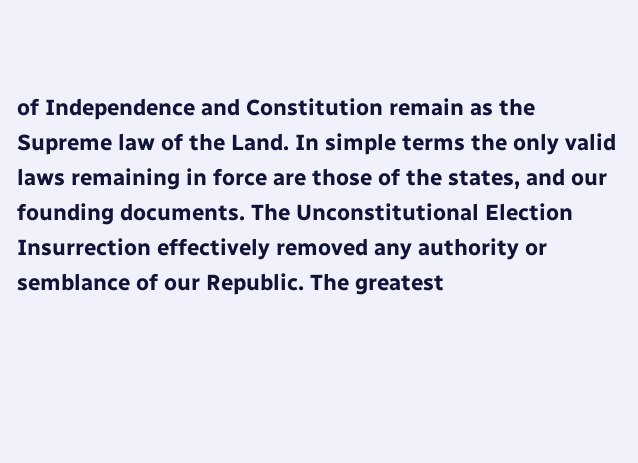of Independence and Constitution remain as the Supreme law of the Land. In simple terms the only valid laws remaining in force are those of the states, and our founding documents. The Unconstitutional Election Insurrection effectively removed any authority or semblance of our Republic. The greatest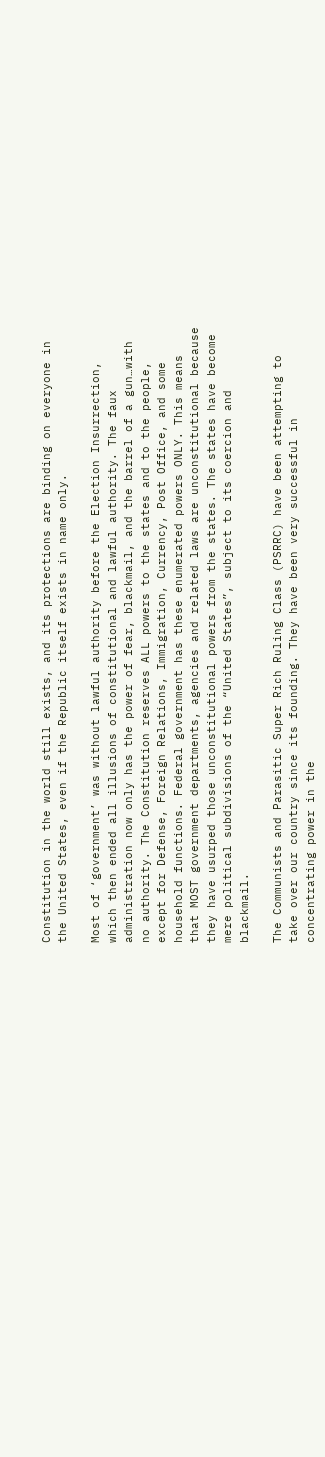Constitution in the world still exists, and its protections are binding on everyone in the United States, even if the Republic itself exists in name only.

Most of ‘government’ was without lawful authority before the Election Insurrection, which then ended all illusions of constitutional and lawful authority. The faux administration now only has the power of fear, blackmail, and the barrel of a gun…with no authority. The Constitution reserves ALL powers to the states and to the people, except for Defense, Foreign Relations, Immigration, Currency, Post Office, and some household functions. Federal government has these enumerated powers ONLY. This means that MOST government departments, agencies and related laws are unconstitutional because they have usurped those unconstitutional powers from the states. The states have become mere political subdivisions of the “United States”, subject to its coercion and blackmail.

The Communists and Parasitic Super Rich Ruling Class (PSRRC) have been attempting to take over our country since its founding. They have been very successful in concentrating power in the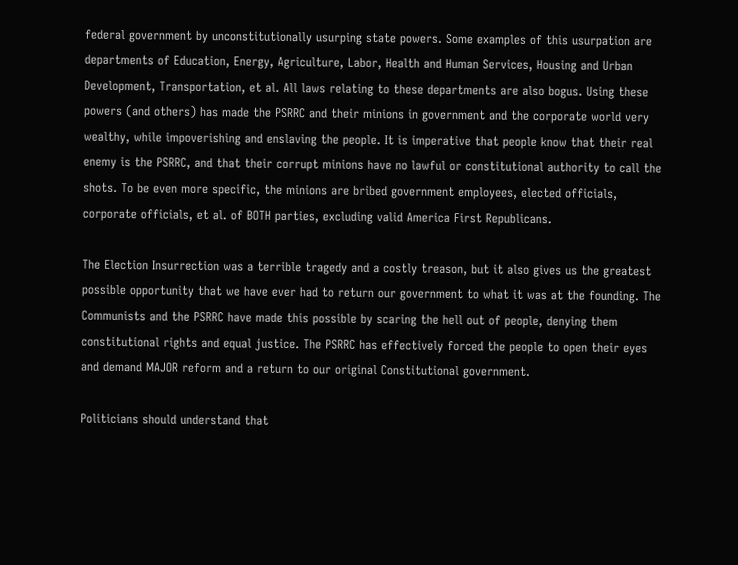federal government by unconstitutionally usurping state powers. Some examples of this usurpation are departments of Education, Energy, Agriculture, Labor, Health and Human Services, Housing and Urban Development, Transportation, et al. All laws relating to these departments are also bogus. Using these powers (and others) has made the PSRRC and their minions in government and the corporate world very wealthy, while impoverishing and enslaving the people. It is imperative that people know that their real enemy is the PSRRC, and that their corrupt minions have no lawful or constitutional authority to call the shots. To be even more specific, the minions are bribed government employees, elected officials, corporate officials, et al. of BOTH parties, excluding valid America First Republicans.

The Election Insurrection was a terrible tragedy and a costly treason, but it also gives us the greatest possible opportunity that we have ever had to return our government to what it was at the founding. The Communists and the PSRRC have made this possible by scaring the hell out of people, denying them constitutional rights and equal justice. The PSRRC has effectively forced the people to open their eyes and demand MAJOR reform and a return to our original Constitutional government.

Politicians should understand that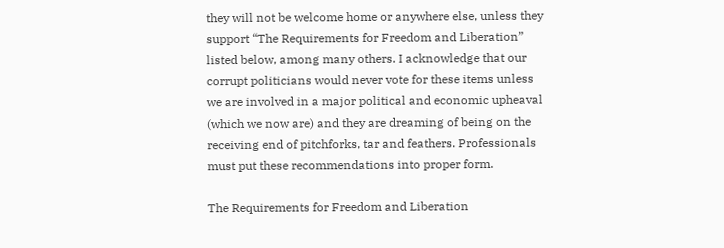they will not be welcome home or anywhere else, unless they support “The Requirements for Freedom and Liberation” listed below, among many others. I acknowledge that our corrupt politicians would never vote for these items unless we are involved in a major political and economic upheaval (which we now are) and they are dreaming of being on the receiving end of pitchforks, tar and feathers. Professionals must put these recommendations into proper form.

The Requirements for Freedom and Liberation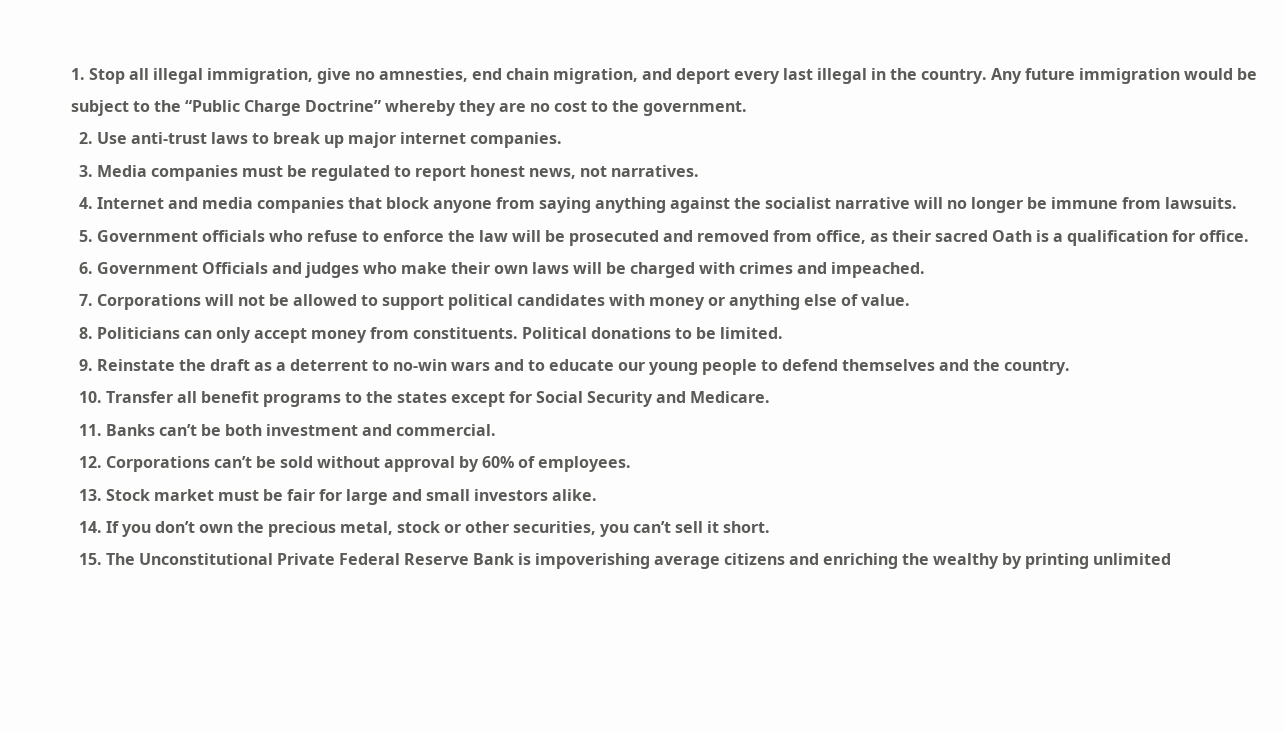1. Stop all illegal immigration, give no amnesties, end chain migration, and deport every last illegal in the country. Any future immigration would be subject to the “Public Charge Doctrine” whereby they are no cost to the government.
  2. Use anti-trust laws to break up major internet companies.
  3. Media companies must be regulated to report honest news, not narratives.
  4. Internet and media companies that block anyone from saying anything against the socialist narrative will no longer be immune from lawsuits.
  5. Government officials who refuse to enforce the law will be prosecuted and removed from office, as their sacred Oath is a qualification for office.
  6. Government Officials and judges who make their own laws will be charged with crimes and impeached.
  7. Corporations will not be allowed to support political candidates with money or anything else of value.
  8. Politicians can only accept money from constituents. Political donations to be limited.
  9. Reinstate the draft as a deterrent to no-win wars and to educate our young people to defend themselves and the country.
  10. Transfer all benefit programs to the states except for Social Security and Medicare.
  11. Banks can’t be both investment and commercial.
  12. Corporations can’t be sold without approval by 60% of employees.
  13. Stock market must be fair for large and small investors alike.
  14. If you don’t own the precious metal, stock or other securities, you can’t sell it short.
  15. The Unconstitutional Private Federal Reserve Bank is impoverishing average citizens and enriching the wealthy by printing unlimited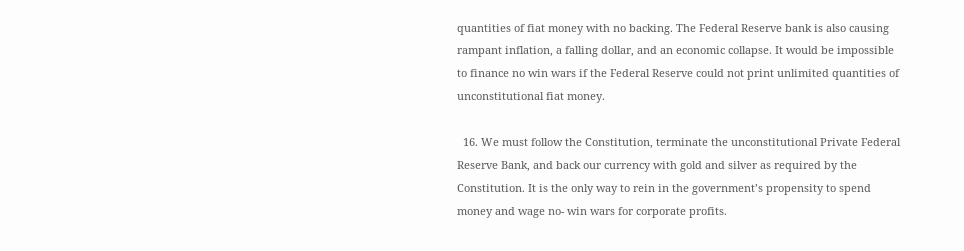quantities of fiat money with no backing. The Federal Reserve bank is also causing rampant inflation, a falling dollar, and an economic collapse. It would be impossible to finance no win wars if the Federal Reserve could not print unlimited quantities of unconstitutional fiat money.

  16. We must follow the Constitution, terminate the unconstitutional Private Federal Reserve Bank, and back our currency with gold and silver as required by the Constitution. It is the only way to rein in the government’s propensity to spend money and wage no- win wars for corporate profits.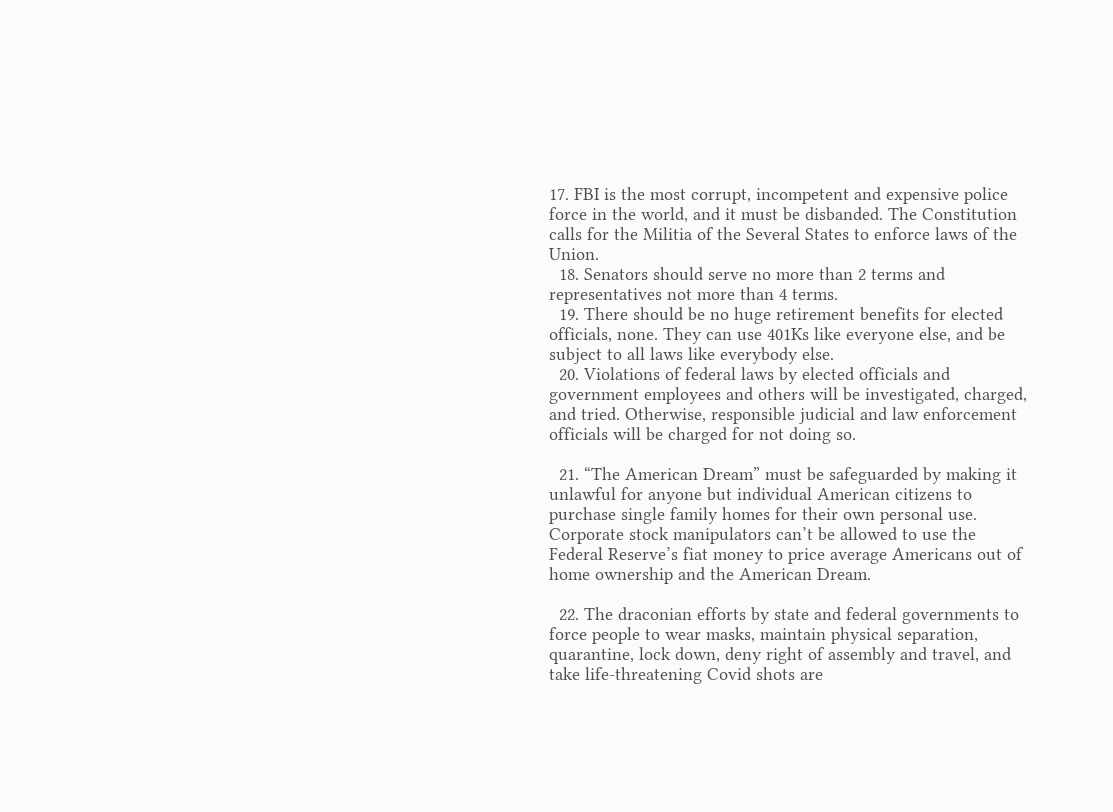17. FBI is the most corrupt, incompetent and expensive police force in the world, and it must be disbanded. The Constitution calls for the Militia of the Several States to enforce laws of the Union.
  18. Senators should serve no more than 2 terms and representatives not more than 4 terms.
  19. There should be no huge retirement benefits for elected officials, none. They can use 401Ks like everyone else, and be subject to all laws like everybody else.
  20. Violations of federal laws by elected officials and government employees and others will be investigated, charged, and tried. Otherwise, responsible judicial and law enforcement officials will be charged for not doing so.

  21. “The American Dream” must be safeguarded by making it unlawful for anyone but individual American citizens to purchase single family homes for their own personal use. Corporate stock manipulators can’t be allowed to use the Federal Reserve’s fiat money to price average Americans out of home ownership and the American Dream.

  22. The draconian efforts by state and federal governments to force people to wear masks, maintain physical separation, quarantine, lock down, deny right of assembly and travel, and take life-threatening Covid shots are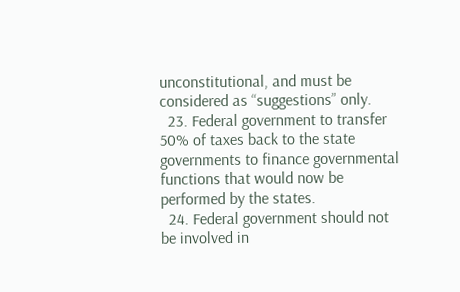unconstitutional, and must be considered as “suggestions” only.
  23. Federal government to transfer 50% of taxes back to the state governments to finance governmental functions that would now be performed by the states.
  24. Federal government should not be involved in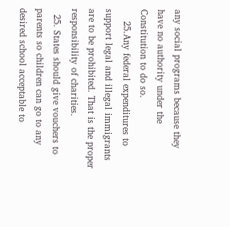any social programs because they have no authority under the Constitution to do so.
    25.Any federal expenditures to support legal and illegal immigrants are to be prohibited. That is the proper responsibility of charities.
  25. States should give vouchers to parents so children can go to any desired school acceptable to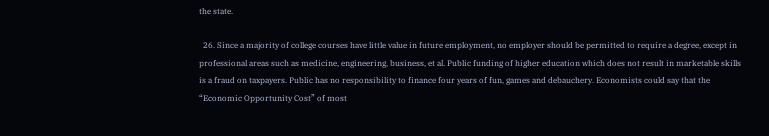the state.

  26. Since a majority of college courses have little value in future employment, no employer should be permitted to require a degree, except in professional areas such as medicine, engineering, business, et al. Public funding of higher education which does not result in marketable skills is a fraud on taxpayers. Public has no responsibility to finance four years of fun, games and debauchery. Economists could say that the “Economic Opportunity Cost” of most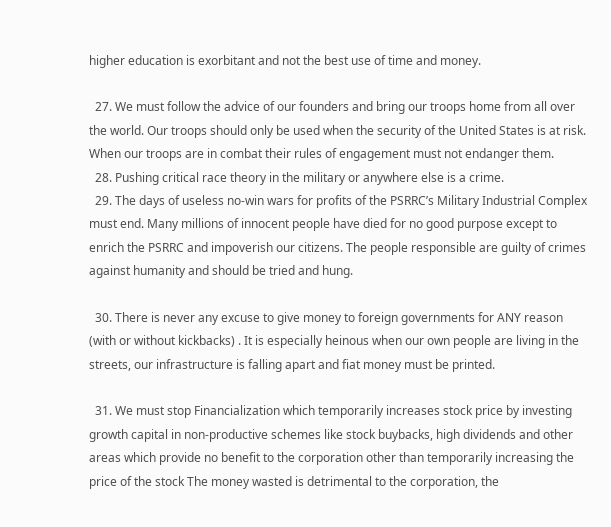higher education is exorbitant and not the best use of time and money.

  27. We must follow the advice of our founders and bring our troops home from all over the world. Our troops should only be used when the security of the United States is at risk. When our troops are in combat their rules of engagement must not endanger them.
  28. Pushing critical race theory in the military or anywhere else is a crime.
  29. The days of useless no-win wars for profits of the PSRRC’s Military Industrial Complex must end. Many millions of innocent people have died for no good purpose except to enrich the PSRRC and impoverish our citizens. The people responsible are guilty of crimes against humanity and should be tried and hung.

  30. There is never any excuse to give money to foreign governments for ANY reason (with or without kickbacks) . It is especially heinous when our own people are living in the streets, our infrastructure is falling apart and fiat money must be printed.

  31. We must stop Financialization which temporarily increases stock price by investing growth capital in non-productive schemes like stock buybacks, high dividends and other areas which provide no benefit to the corporation other than temporarily increasing the price of the stock The money wasted is detrimental to the corporation, the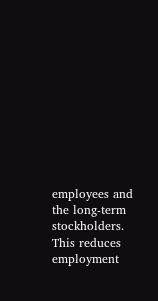employees and the long-term stockholders. This reduces employment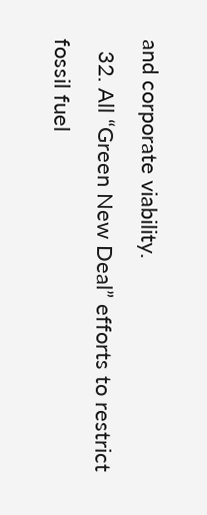and corporate viability.
  32. All “Green New Deal” efforts to restrict fossil fuel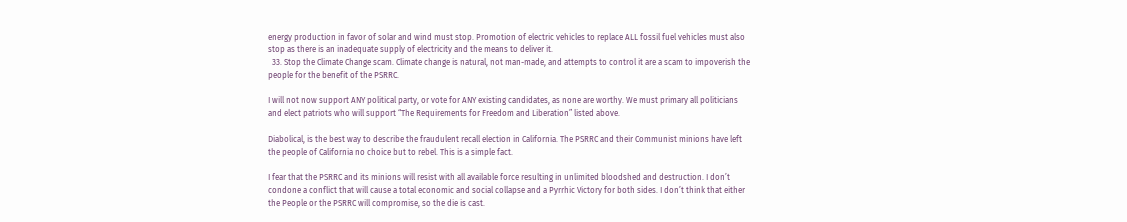energy production in favor of solar and wind must stop. Promotion of electric vehicles to replace ALL fossil fuel vehicles must also stop as there is an inadequate supply of electricity and the means to deliver it.
  33. Stop the Climate Change scam. Climate change is natural, not man-made, and attempts to control it are a scam to impoverish the people for the benefit of the PSRRC.

I will not now support ANY political party, or vote for ANY existing candidates, as none are worthy. We must primary all politicians and elect patriots who will support “The Requirements for Freedom and Liberation” listed above.

Diabolical, is the best way to describe the fraudulent recall election in California. The PSRRC and their Communist minions have left the people of California no choice but to rebel. This is a simple fact.

I fear that the PSRRC and its minions will resist with all available force resulting in unlimited bloodshed and destruction. I don’t condone a conflict that will cause a total economic and social collapse and a Pyrrhic Victory for both sides. I don’t think that either the People or the PSRRC will compromise, so the die is cast.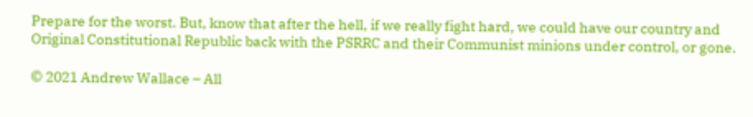Prepare for the worst. But, know that after the hell, if we really fight hard, we could have our country and Original Constitutional Republic back with the PSRRC and their Communist minions under control, or gone.

© 2021 Andrew Wallace – All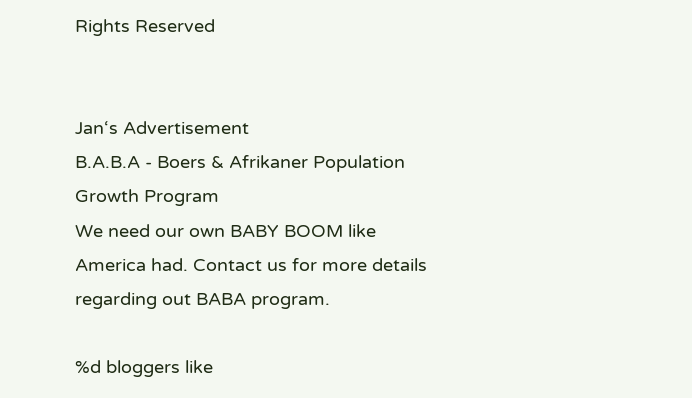Rights Reserved


Jan‘s Advertisement
B.A.B.A - Boers & Afrikaner Population Growth Program
We need our own BABY BOOM like America had. Contact us for more details regarding out BABA program.

%d bloggers like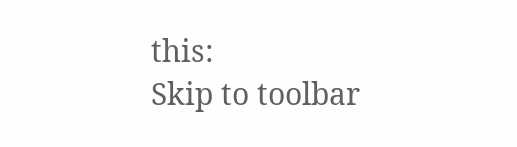this:
Skip to toolbar